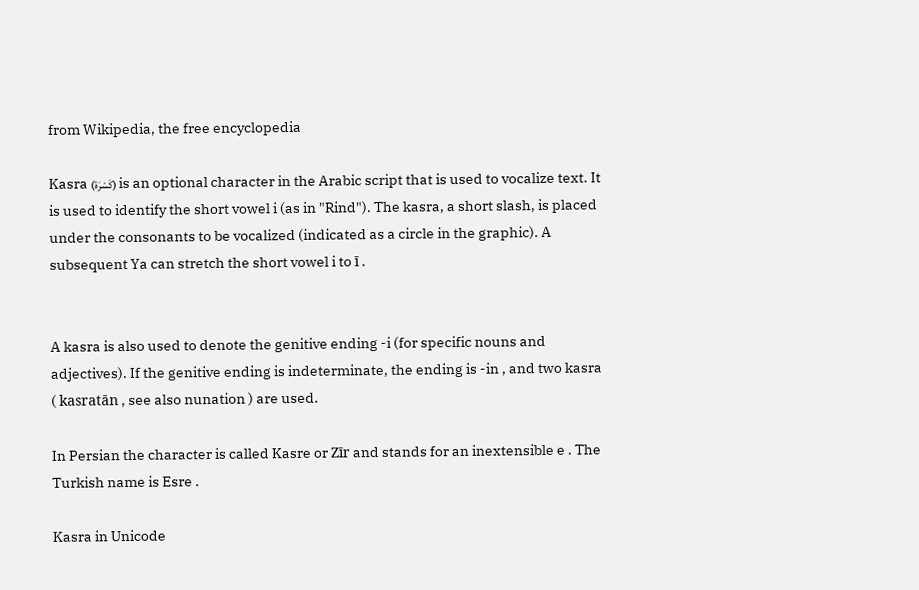from Wikipedia, the free encyclopedia

Kasra (كَسْرَة) is an optional character in the Arabic script that is used to vocalize text. It is used to identify the short vowel i (as in "Rind"). The kasra, a short slash, is placed under the consonants to be vocalized (indicated as a circle in the graphic). A subsequent Ya can stretch the short vowel i to ī .


A kasra is also used to denote the genitive ending -i (for specific nouns and adjectives). If the genitive ending is indeterminate, the ending is -in , and two kasra ( kasratān , see also nunation ) are used.

In Persian the character is called Kasre or Zīr and stands for an inextensible e . The Turkish name is Esre .

Kasra in Unicode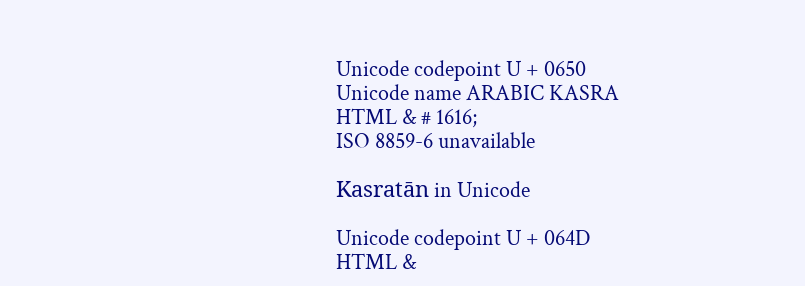Unicode codepoint U + 0650
Unicode name ARABIC KASRA
HTML & # 1616;
ISO 8859-6 unavailable

Kasratān in Unicode

Unicode codepoint U + 064D
HTML &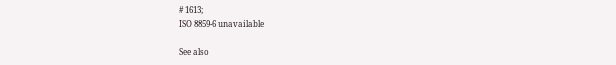# 1613;
ISO 8859-6 unavailable

See also